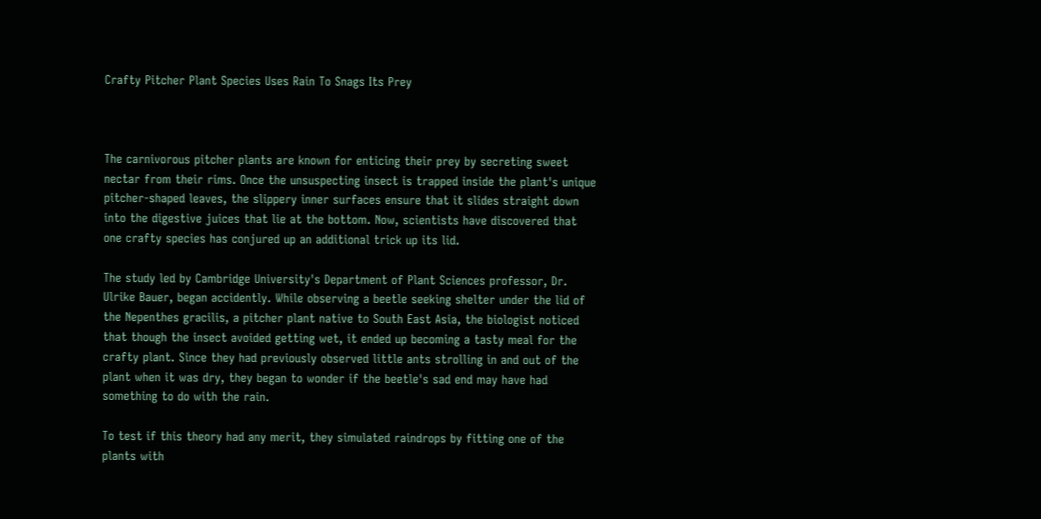Crafty Pitcher Plant Species Uses Rain To Snags Its Prey



The carnivorous pitcher plants are known for enticing their prey by secreting sweet nectar from their rims. Once the unsuspecting insect is trapped inside the plant's unique pitcher-shaped leaves, the slippery inner surfaces ensure that it slides straight down into the digestive juices that lie at the bottom. Now, scientists have discovered that one crafty species has conjured up an additional trick up its lid.

The study led by Cambridge University's Department of Plant Sciences professor, Dr. Ulrike Bauer, began accidently. While observing a beetle seeking shelter under the lid of the Nepenthes gracilis, a pitcher plant native to South East Asia, the biologist noticed that though the insect avoided getting wet, it ended up becoming a tasty meal for the crafty plant. Since they had previously observed little ants strolling in and out of the plant when it was dry, they began to wonder if the beetle's sad end may have had something to do with the rain.

To test if this theory had any merit, they simulated raindrops by fitting one of the plants with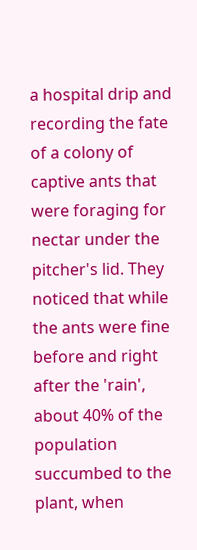a hospital drip and recording the fate of a colony of captive ants that were foraging for nectar under the pitcher's lid. They noticed that while the ants were fine before and right after the 'rain', about 40% of the population succumbed to the plant, when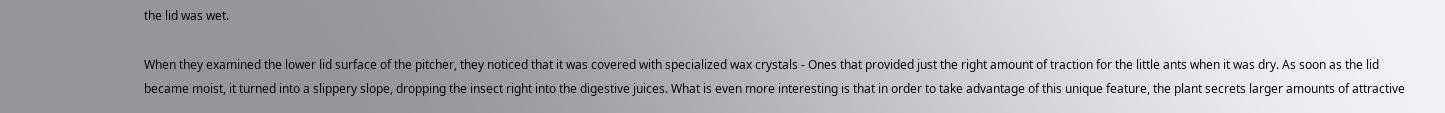the lid was wet.

When they examined the lower lid surface of the pitcher, they noticed that it was covered with specialized wax crystals - Ones that provided just the right amount of traction for the little ants when it was dry. As soon as the lid became moist, it turned into a slippery slope, dropping the insect right into the digestive juices. What is even more interesting is that in order to take advantage of this unique feature, the plant secrets larger amounts of attractive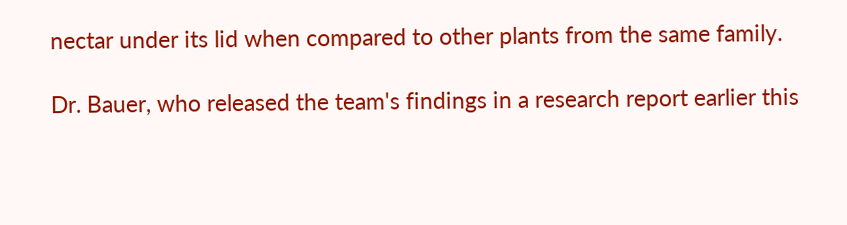nectar under its lid when compared to other plants from the same family.

Dr. Bauer, who released the team's findings in a research report earlier this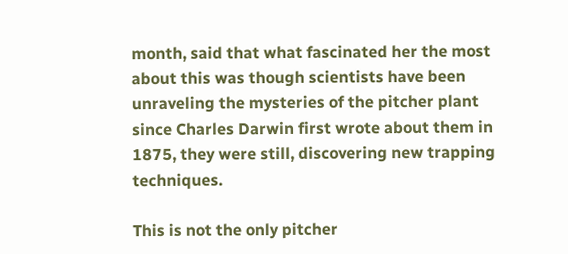month, said that what fascinated her the most about this was though scientists have been unraveling the mysteries of the pitcher plant since Charles Darwin first wrote about them in 1875, they were still, discovering new trapping techniques.

This is not the only pitcher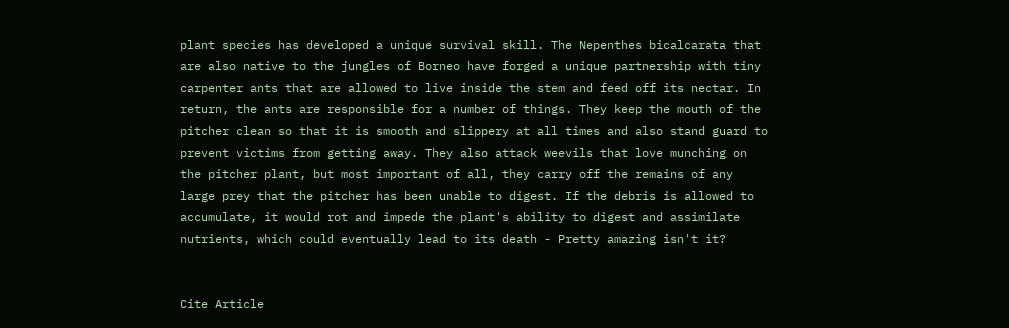plant species has developed a unique survival skill. The Nepenthes bicalcarata that are also native to the jungles of Borneo have forged a unique partnership with tiny carpenter ants that are allowed to live inside the stem and feed off its nectar. In return, the ants are responsible for a number of things. They keep the mouth of the pitcher clean so that it is smooth and slippery at all times and also stand guard to prevent victims from getting away. They also attack weevils that love munching on the pitcher plant, but most important of all, they carry off the remains of any large prey that the pitcher has been unable to digest. If the debris is allowed to accumulate, it would rot and impede the plant's ability to digest and assimilate nutrients, which could eventually lead to its death - Pretty amazing isn't it?


Cite Article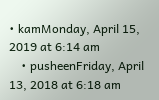• kamMonday, April 15, 2019 at 6:14 am
    • pusheenFriday, April 13, 2018 at 6:18 am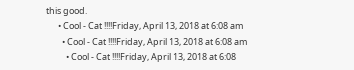this good.
      • Cool - Cat !!!!Friday, April 13, 2018 at 6:08 am
        • Cool - Cat !!!!Friday, April 13, 2018 at 6:08 am
          • Cool - Cat !!!!Friday, April 13, 2018 at 6:08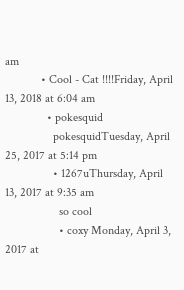am
            • Cool - Cat !!!!Friday, April 13, 2018 at 6:04 am
              • pokesquid
                pokesquidTuesday, April 25, 2017 at 5:14 pm
                • 1267uThursday, April 13, 2017 at 9:35 am
                  so cool
                  • coxy Monday, April 3, 2017 at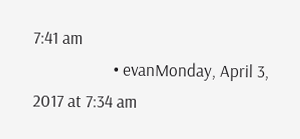7:41 am
                    • evanMonday, April 3, 2017 at 7:34 am